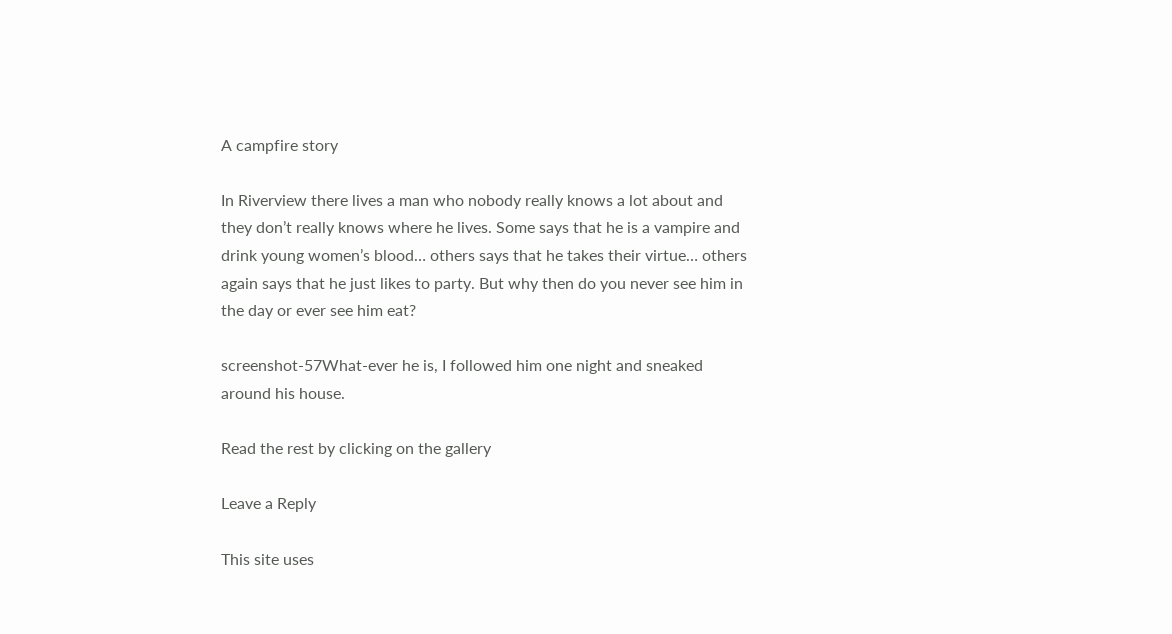A campfire story

In Riverview there lives a man who nobody really knows a lot about and they don’t really knows where he lives. Some says that he is a vampire and drink young women’s blood… others says that he takes their virtue… others again says that he just likes to party. But why then do you never see him in the day or ever see him eat?

screenshot-57What-ever he is, I followed him one night and sneaked around his house.

Read the rest by clicking on the gallery

Leave a Reply

This site uses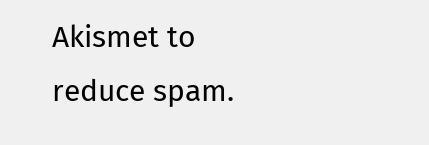Akismet to reduce spam.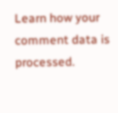Learn how your comment data is processed.